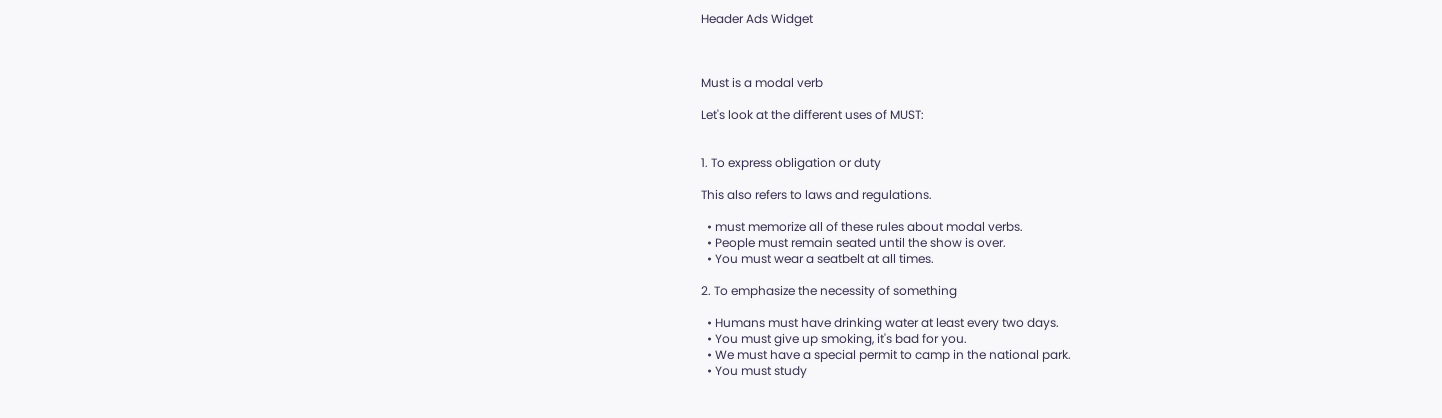Header Ads Widget



Must is a modal verb

Let's look at the different uses of MUST:


1. To express obligation or duty

This also refers to laws and regulations.

  • must memorize all of these rules about modal verbs.
  • People must remain seated until the show is over.
  • You must wear a seatbelt at all times.

2. To emphasize the necessity of something

  • Humans must have drinking water at least every two days.
  • You must give up smoking, it's bad for you.
  • We must have a special permit to camp in the national park.
  • You must study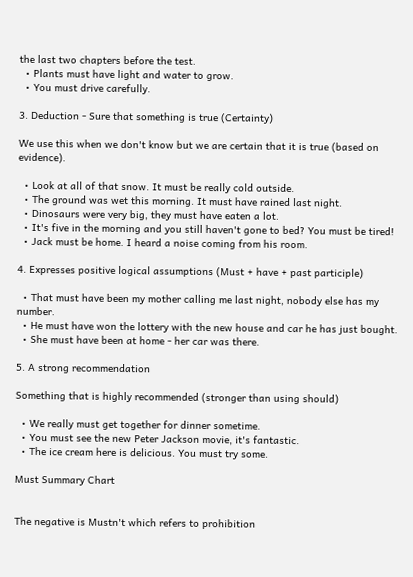the last two chapters before the test.
  • Plants must have light and water to grow.
  • You must drive carefully.

3. Deduction - Sure that something is true (Certainty)

We use this when we don't know but we are certain that it is true (based on evidence).

  • Look at all of that snow. It must be really cold outside.
  • The ground was wet this morning. It must have rained last night.
  • Dinosaurs were very big, they must have eaten a lot.
  • It's five in the morning and you still haven't gone to bed? You must be tired!
  • Jack must be home. I heard a noise coming from his room.

4. Expresses positive logical assumptions (Must + have + past participle)

  • That must have been my mother calling me last night, nobody else has my number.
  • He must have won the lottery with the new house and car he has just bought.
  • She must have been at home - her car was there.

5. A strong recommendation

Something that is highly recommended (stronger than using should)

  • We really must get together for dinner sometime.
  • You must see the new Peter Jackson movie, it's fantastic.
  • The ice cream here is delicious. You must try some.

Must Summary Chart


The negative is Mustn't which refers to prohibition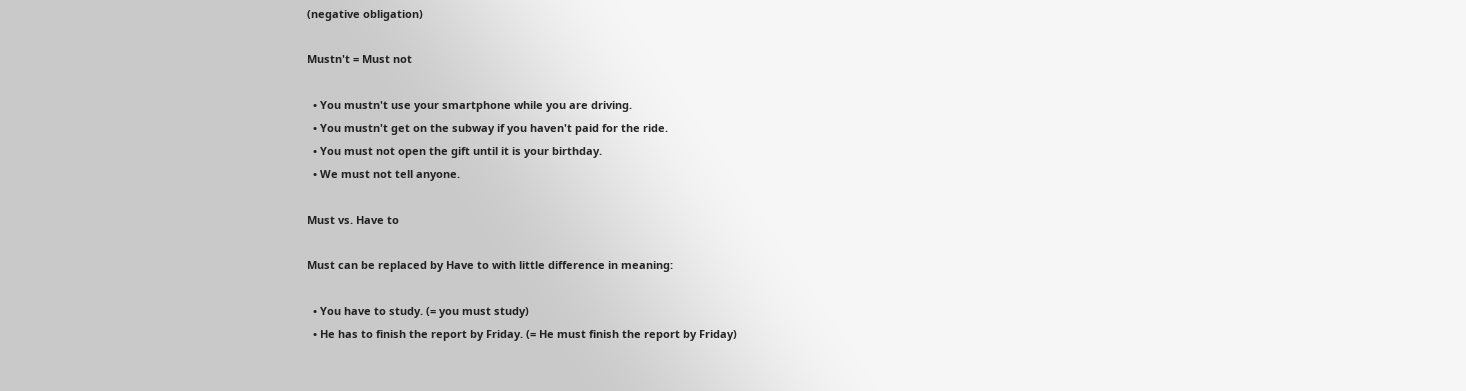(negative obligation)

Mustn't = Must not

  • You mustn't use your smartphone while you are driving.
  • You mustn't get on the subway if you haven't paid for the ride.
  • You must not open the gift until it is your birthday.
  • We must not tell anyone.

Must vs. Have to

Must can be replaced by Have to with little difference in meaning:

  • You have to study. (= you must study)
  • He has to finish the report by Friday. (= He must finish the report by Friday)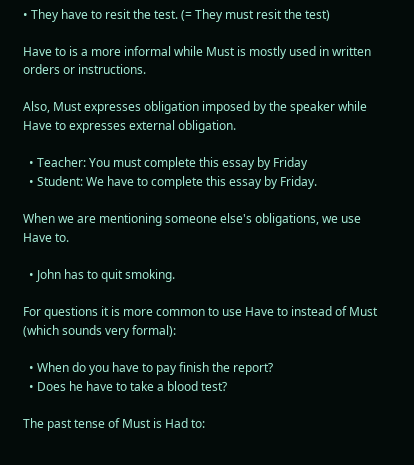• They have to resit the test. (= They must resit the test)

Have to is a more informal while Must is mostly used in written orders or instructions.

Also, Must expresses obligation imposed by the speaker while Have to expresses external obligation.

  • Teacher: You must complete this essay by Friday
  • Student: We have to complete this essay by Friday.

When we are mentioning someone else's obligations, we use Have to.

  • John has to quit smoking.

For questions it is more common to use Have to instead of Must (which sounds very formal):

  • When do you have to pay finish the report?
  • Does he have to take a blood test?

The past tense of Must is Had to: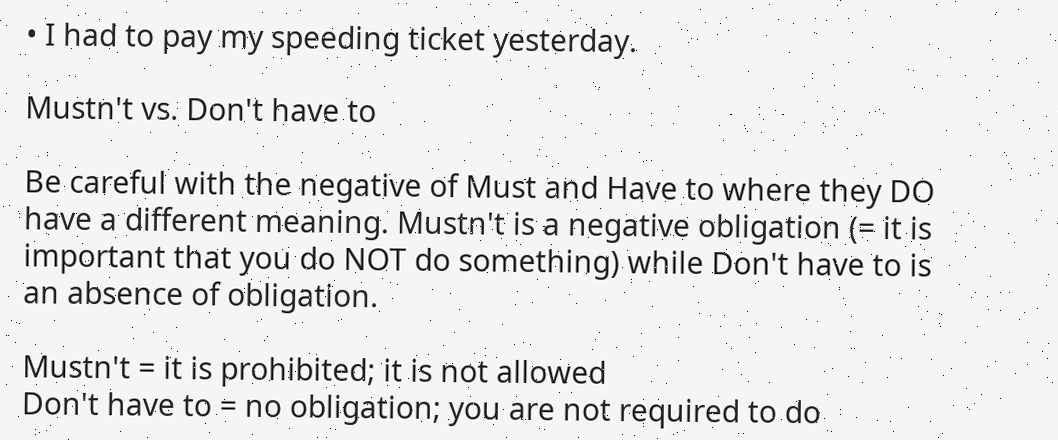• I had to pay my speeding ticket yesterday.

Mustn't vs. Don't have to

Be careful with the negative of Must and Have to where they DO have a different meaning. Mustn't is a negative obligation (= it is important that you do NOT do something) while Don't have to is an absence of obligation.

Mustn't = it is prohibited; it is not allowed
Don't have to = no obligation; you are not required to do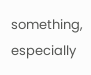something, especially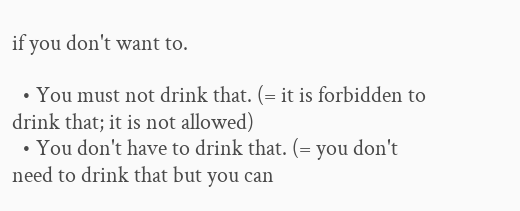if you don't want to.

  • You must not drink that. (= it is forbidden to drink that; it is not allowed)
  • You don't have to drink that. (= you don't need to drink that but you can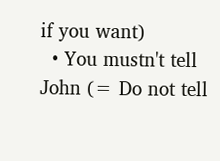if you want)
  • You mustn't tell John (= Do not tell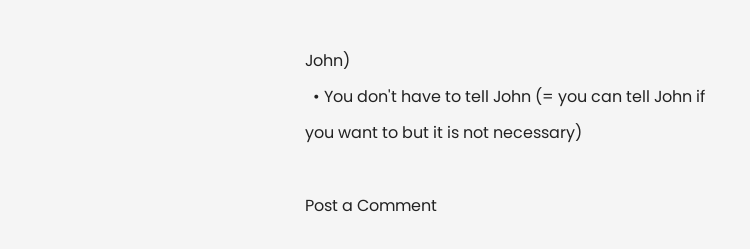John)
  • You don't have to tell John (= you can tell John if you want to but it is not necessary)

Post a Comment